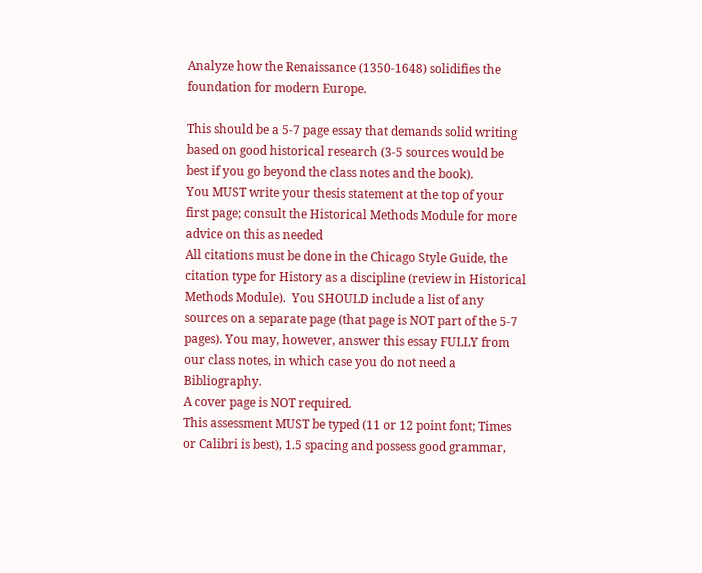Analyze how the Renaissance (1350-1648) solidifies the foundation for modern Europe.

This should be a 5-7 page essay that demands solid writing based on good historical research (3-5 sources would be best if you go beyond the class notes and the book).
You MUST write your thesis statement at the top of your first page; consult the Historical Methods Module for more advice on this as needed
All citations must be done in the Chicago Style Guide, the citation type for History as a discipline (review in Historical Methods Module).  You SHOULD include a list of any sources on a separate page (that page is NOT part of the 5-7 pages). You may, however, answer this essay FULLY from our class notes, in which case you do not need a Bibliography.
A cover page is NOT required.
This assessment MUST be typed (11 or 12 point font; Times or Calibri is best), 1.5 spacing and possess good grammar,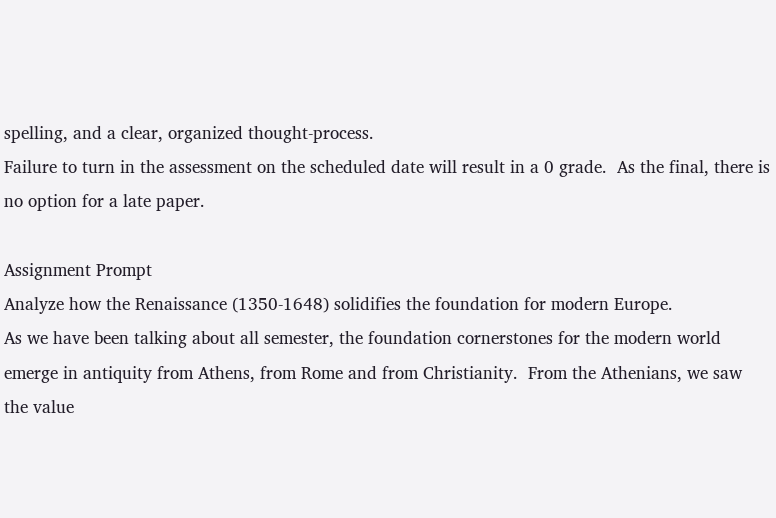spelling, and a clear, organized thought-process.
Failure to turn in the assessment on the scheduled date will result in a 0 grade.  As the final, there is no option for a late paper.

Assignment Prompt
Analyze how the Renaissance (1350-1648) solidifies the foundation for modern Europe.
As we have been talking about all semester, the foundation cornerstones for the modern world emerge in antiquity from Athens, from Rome and from Christianity.  From the Athenians, we saw the value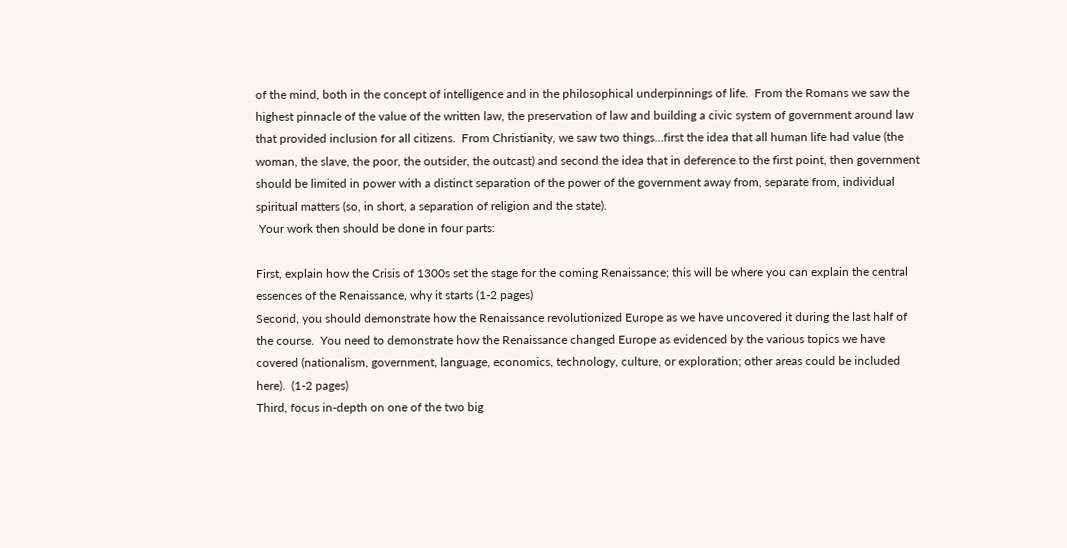of the mind, both in the concept of intelligence and in the philosophical underpinnings of life.  From the Romans we saw the highest pinnacle of the value of the written law, the preservation of law and building a civic system of government around law that provided inclusion for all citizens.  From Christianity, we saw two things…first the idea that all human life had value (the woman, the slave, the poor, the outsider, the outcast) and second the idea that in deference to the first point, then government should be limited in power with a distinct separation of the power of the government away from, separate from, individual spiritual matters (so, in short, a separation of religion and the state).
 Your work then should be done in four parts:

First, explain how the Crisis of 1300s set the stage for the coming Renaissance; this will be where you can explain the central essences of the Renaissance, why it starts (1-2 pages)
Second, you should demonstrate how the Renaissance revolutionized Europe as we have uncovered it during the last half of the course.  You need to demonstrate how the Renaissance changed Europe as evidenced by the various topics we have covered (nationalism, government, language, economics, technology, culture, or exploration; other areas could be included here).  (1-2 pages)
Third, focus in-depth on one of the two big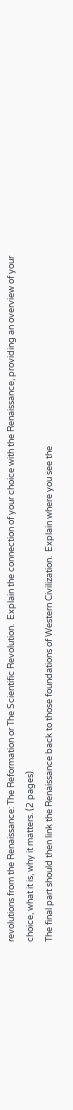revolutions from the Renaissance: The Reformation or The Scientific Revolution.  Explain the connection of your choice with the Renaissance, providing an overview of your choice, what it is, why it matters. (2 pages)
The final part should then link the Renaissance back to those foundations of Western Civilization.  Explain where you see the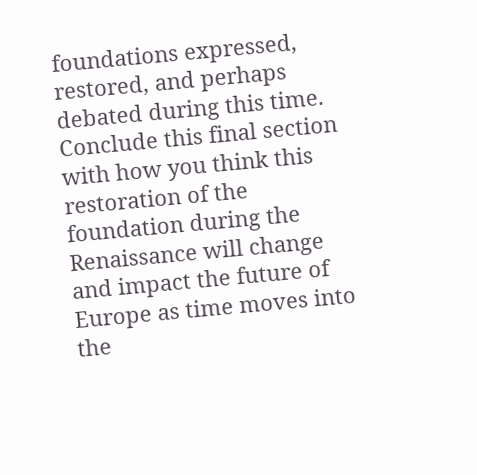foundations expressed, restored, and perhaps debated during this time.  Conclude this final section with how you think this restoration of the foundation during the Renaissance will change and impact the future of Europe as time moves into the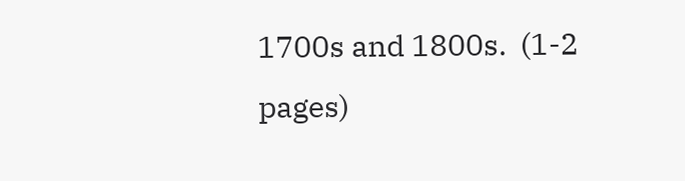1700s and 1800s.  (1-2 pages)